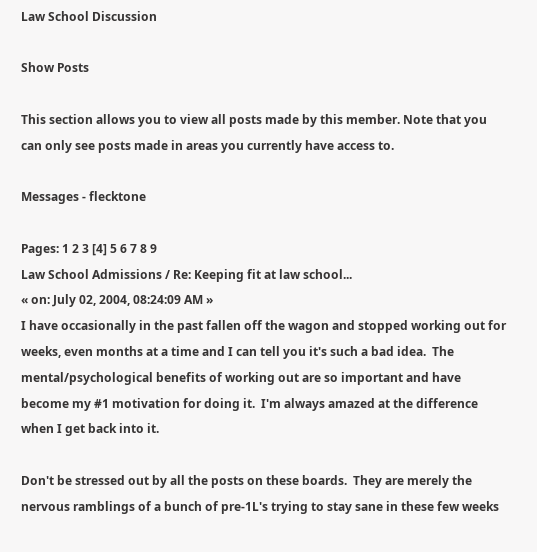Law School Discussion

Show Posts

This section allows you to view all posts made by this member. Note that you can only see posts made in areas you currently have access to.

Messages - flecktone

Pages: 1 2 3 [4] 5 6 7 8 9
Law School Admissions / Re: Keeping fit at law school...
« on: July 02, 2004, 08:24:09 AM »
I have occasionally in the past fallen off the wagon and stopped working out for weeks, even months at a time and I can tell you it's such a bad idea.  The mental/psychological benefits of working out are so important and have become my #1 motivation for doing it.  I'm always amazed at the difference when I get back into it.

Don't be stressed out by all the posts on these boards.  They are merely the nervous ramblings of a bunch of pre-1L's trying to stay sane in these few weeks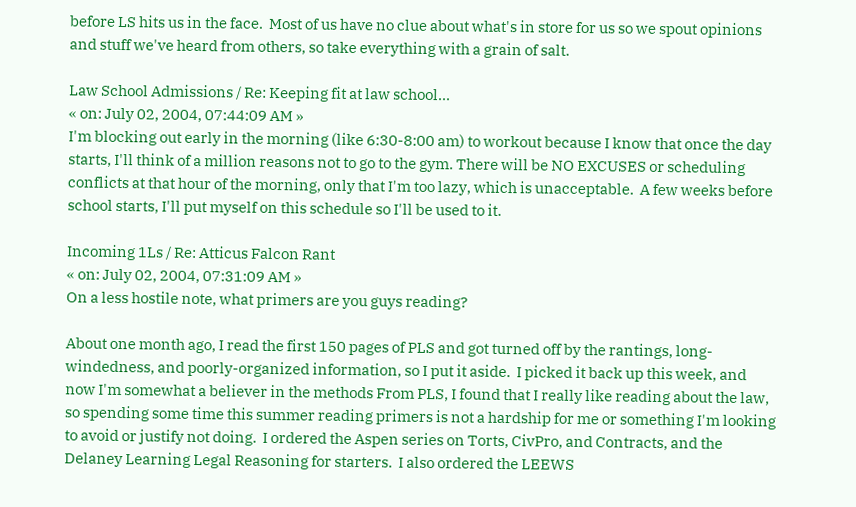before LS hits us in the face.  Most of us have no clue about what's in store for us so we spout opinions and stuff we've heard from others, so take everything with a grain of salt.

Law School Admissions / Re: Keeping fit at law school...
« on: July 02, 2004, 07:44:09 AM »
I'm blocking out early in the morning (like 6:30-8:00 am) to workout because I know that once the day starts, I'll think of a million reasons not to go to the gym. There will be NO EXCUSES or scheduling conflicts at that hour of the morning, only that I'm too lazy, which is unacceptable.  A few weeks before school starts, I'll put myself on this schedule so I'll be used to it.

Incoming 1Ls / Re: Atticus Falcon Rant
« on: July 02, 2004, 07:31:09 AM »
On a less hostile note, what primers are you guys reading?

About one month ago, I read the first 150 pages of PLS and got turned off by the rantings, long-windedness, and poorly-organized information, so I put it aside.  I picked it back up this week, and now I'm somewhat a believer in the methods From PLS, I found that I really like reading about the law, so spending some time this summer reading primers is not a hardship for me or something I'm looking to avoid or justify not doing.  I ordered the Aspen series on Torts, CivPro, and Contracts, and the Delaney Learning Legal Reasoning for starters.  I also ordered the LEEWS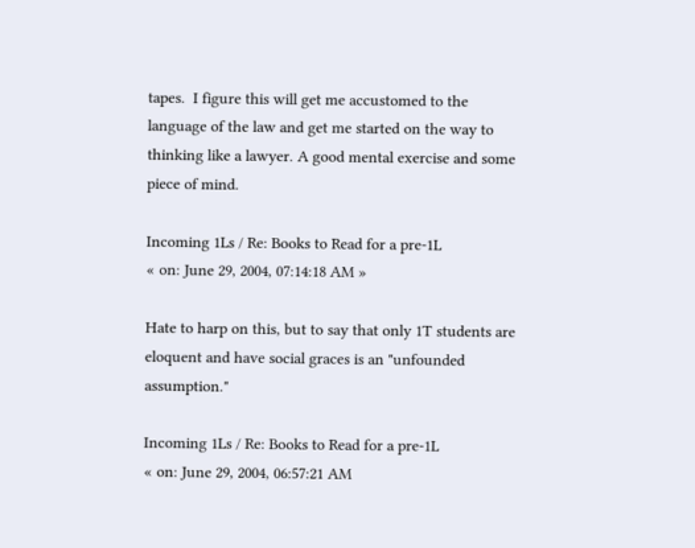tapes.  I figure this will get me accustomed to the language of the law and get me started on the way to thinking like a lawyer. A good mental exercise and some piece of mind.

Incoming 1Ls / Re: Books to Read for a pre-1L
« on: June 29, 2004, 07:14:18 AM »

Hate to harp on this, but to say that only 1T students are eloquent and have social graces is an "unfounded assumption."

Incoming 1Ls / Re: Books to Read for a pre-1L
« on: June 29, 2004, 06:57:21 AM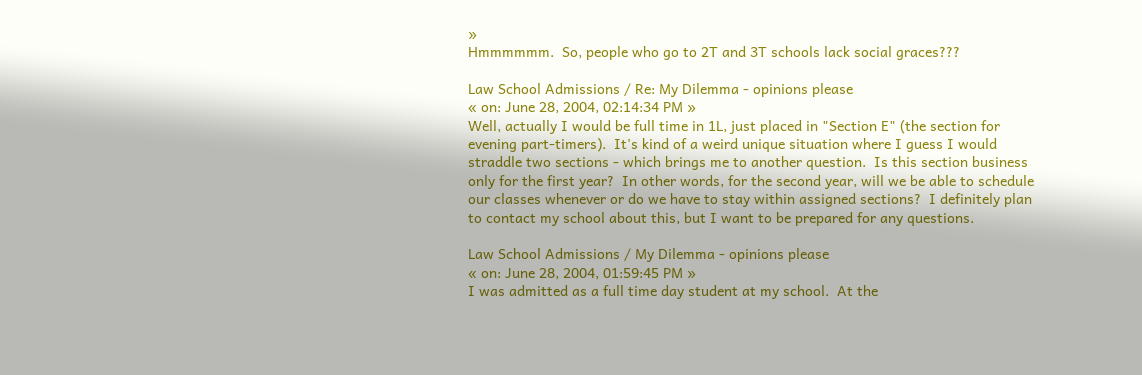»
Hmmmmmm.  So, people who go to 2T and 3T schools lack social graces???

Law School Admissions / Re: My Dilemma - opinions please
« on: June 28, 2004, 02:14:34 PM »
Well, actually I would be full time in 1L, just placed in "Section E" (the section for evening part-timers).  It's kind of a weird unique situation where I guess I would straddle two sections - which brings me to another question.  Is this section business only for the first year?  In other words, for the second year, will we be able to schedule our classes whenever or do we have to stay within assigned sections?  I definitely plan to contact my school about this, but I want to be prepared for any questions.

Law School Admissions / My Dilemma - opinions please
« on: June 28, 2004, 01:59:45 PM »
I was admitted as a full time day student at my school.  At the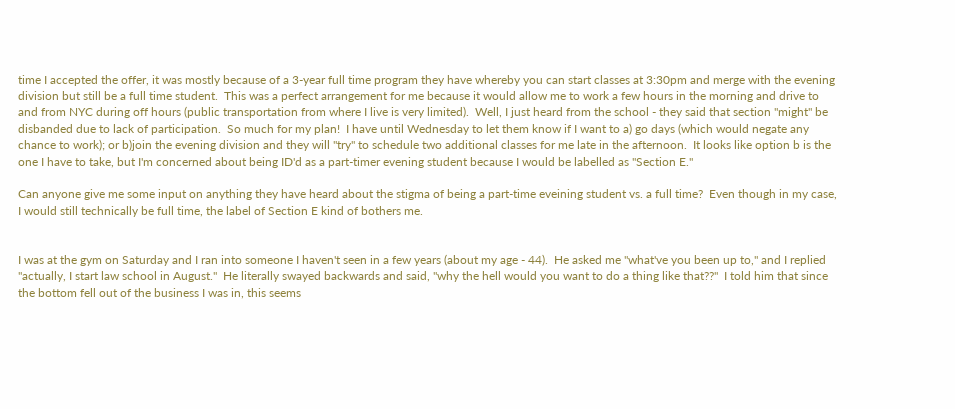time I accepted the offer, it was mostly because of a 3-year full time program they have whereby you can start classes at 3:30pm and merge with the evening division but still be a full time student.  This was a perfect arrangement for me because it would allow me to work a few hours in the morning and drive to and from NYC during off hours (public transportation from where I live is very limited).  Well, I just heard from the school - they said that section "might" be disbanded due to lack of participation.  So much for my plan!  I have until Wednesday to let them know if I want to a) go days (which would negate any chance to work); or b)join the evening division and they will "try" to schedule two additional classes for me late in the afternoon.  It looks like option b is the one I have to take, but I'm concerned about being ID'd as a part-timer evening student because I would be labelled as "Section E."

Can anyone give me some input on anything they have heard about the stigma of being a part-time eveining student vs. a full time?  Even though in my case, I would still technically be full time, the label of Section E kind of bothers me.


I was at the gym on Saturday and I ran into someone I haven't seen in a few years (about my age - 44).  He asked me "what've you been up to," and I replied "actually, I start law school in August."  He literally swayed backwards and said, "why the hell would you want to do a thing like that??"  I told him that since the bottom fell out of the business I was in, this seems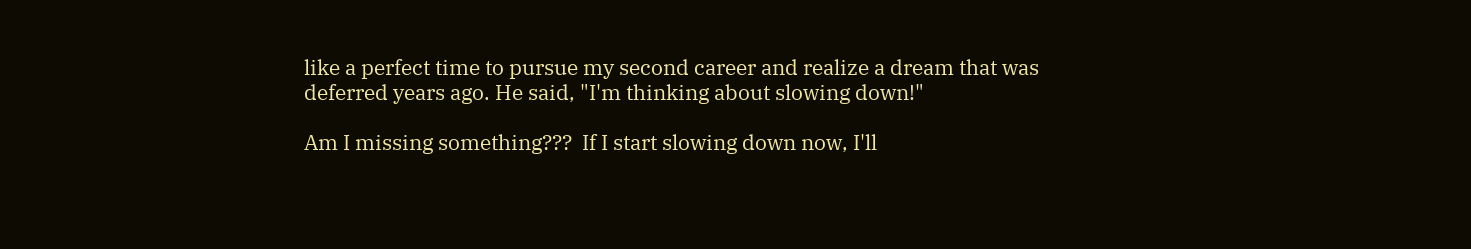like a perfect time to pursue my second career and realize a dream that was deferred years ago. He said, "I'm thinking about slowing down!"

Am I missing something???  If I start slowing down now, I'll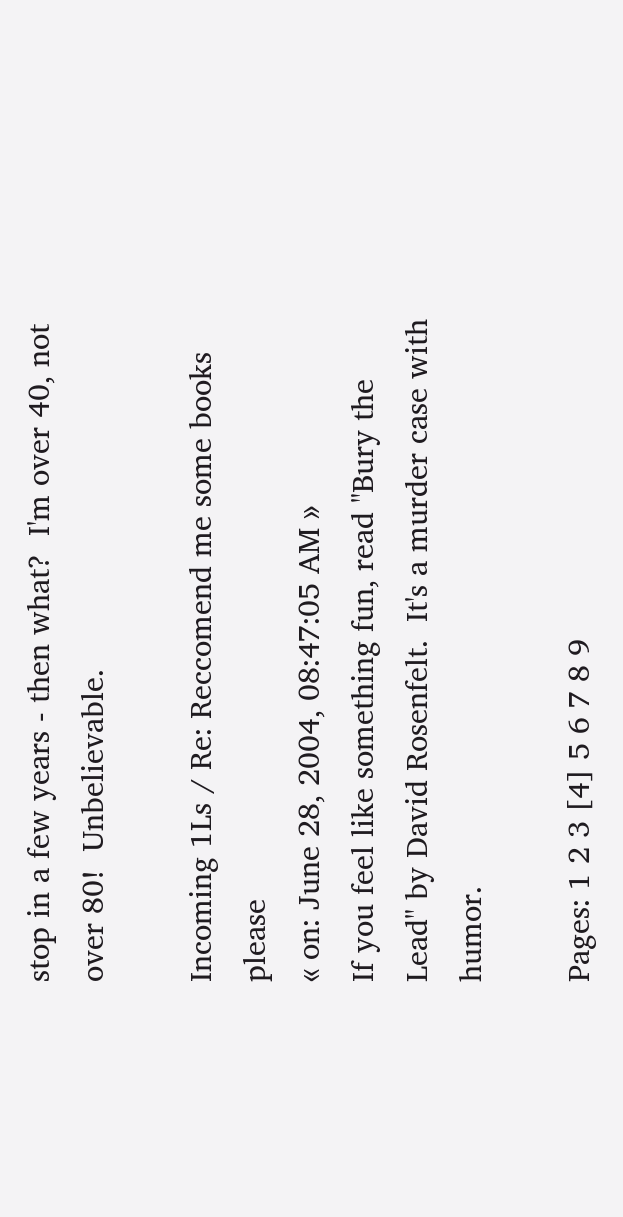stop in a few years - then what?  I'm over 40, not over 80!  Unbelievable.

Incoming 1Ls / Re: Reccomend me some books please
« on: June 28, 2004, 08:47:05 AM »
If you feel like something fun, read "Bury the Lead" by David Rosenfelt.  It's a murder case with humor.

Pages: 1 2 3 [4] 5 6 7 8 9